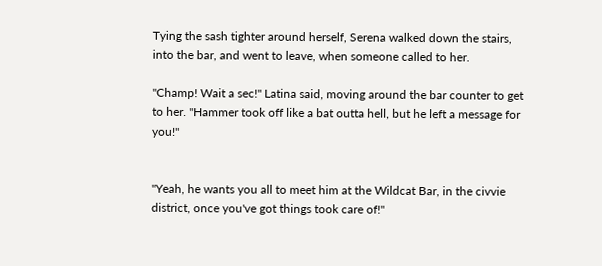Tying the sash tighter around herself, Serena walked down the stairs, into the bar, and went to leave, when someone called to her.

"Champ! Wait a sec!" Latina said, moving around the bar counter to get to her. "Hammer took off like a bat outta hell, but he left a message for you!"


"Yeah, he wants you all to meet him at the Wildcat Bar, in the civvie district, once you've got things took care of!"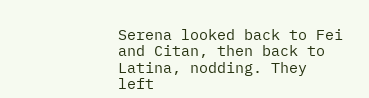Serena looked back to Fei and Citan, then back to Latina, nodding. They left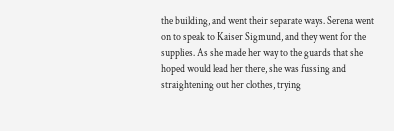the building, and went their separate ways. Serena went on to speak to Kaiser Sigmund, and they went for the supplies. As she made her way to the guards that she hoped would lead her there, she was fussing and straightening out her clothes, trying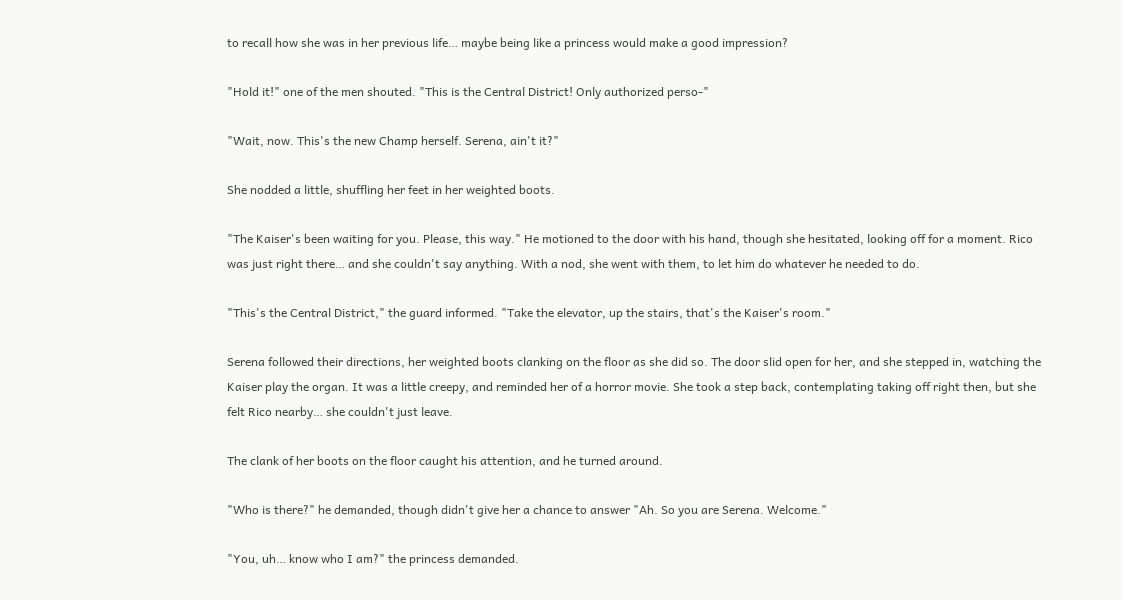to recall how she was in her previous life… maybe being like a princess would make a good impression?

"Hold it!" one of the men shouted. "This is the Central District! Only authorized perso-"

"Wait, now. This's the new Champ herself. Serena, ain't it?"

She nodded a little, shuffling her feet in her weighted boots.

"The Kaiser's been waiting for you. Please, this way." He motioned to the door with his hand, though she hesitated, looking off for a moment. Rico was just right there… and she couldn't say anything. With a nod, she went with them, to let him do whatever he needed to do.

"This's the Central District," the guard informed. "Take the elevator, up the stairs, that's the Kaiser's room."

Serena followed their directions, her weighted boots clanking on the floor as she did so. The door slid open for her, and she stepped in, watching the Kaiser play the organ. It was a little creepy, and reminded her of a horror movie. She took a step back, contemplating taking off right then, but she felt Rico nearby… she couldn't just leave.

The clank of her boots on the floor caught his attention, and he turned around.

"Who is there?" he demanded, though didn't give her a chance to answer "Ah. So you are Serena. Welcome."

"You, uh… know who I am?" the princess demanded.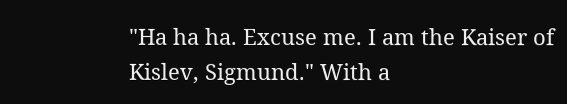"Ha ha ha. Excuse me. I am the Kaiser of Kislev, Sigmund." With a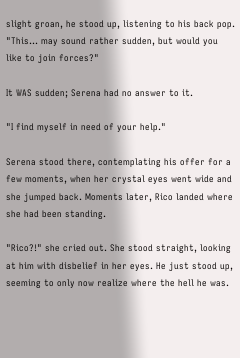slight groan, he stood up, listening to his back pop. "This… may sound rather sudden, but would you like to join forces?"

It WAS sudden; Serena had no answer to it.

"I find myself in need of your help."

Serena stood there, contemplating his offer for a few moments, when her crystal eyes went wide and she jumped back. Moments later, Rico landed where she had been standing.

"Rico?!" she cried out. She stood straight, looking at him with disbelief in her eyes. He just stood up, seeming to only now realize where the hell he was.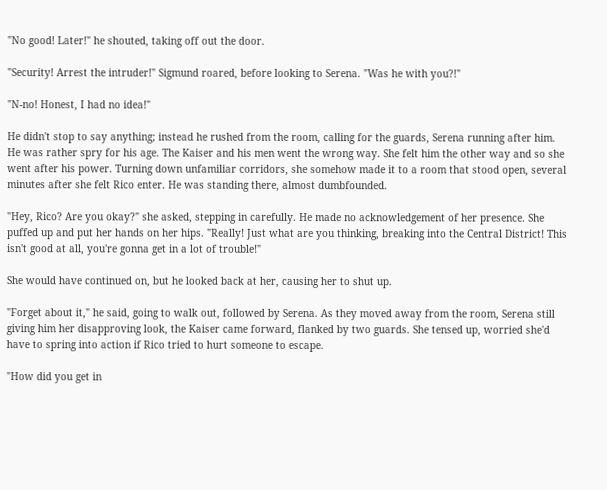"No good! Later!" he shouted, taking off out the door.

"Security! Arrest the intruder!" Sigmund roared, before looking to Serena. "Was he with you?!"

"N-no! Honest, I had no idea!"

He didn't stop to say anything; instead he rushed from the room, calling for the guards, Serena running after him. He was rather spry for his age. The Kaiser and his men went the wrong way. She felt him the other way and so she went after his power. Turning down unfamiliar corridors, she somehow made it to a room that stood open, several minutes after she felt Rico enter. He was standing there, almost dumbfounded.

"Hey, Rico? Are you okay?" she asked, stepping in carefully. He made no acknowledgement of her presence. She puffed up and put her hands on her hips. "Really! Just what are you thinking, breaking into the Central District! This isn't good at all, you're gonna get in a lot of trouble!"

She would have continued on, but he looked back at her, causing her to shut up.

"Forget about it," he said, going to walk out, followed by Serena. As they moved away from the room, Serena still giving him her disapproving look, the Kaiser came forward, flanked by two guards. She tensed up, worried she'd have to spring into action if Rico tried to hurt someone to escape.

"How did you get in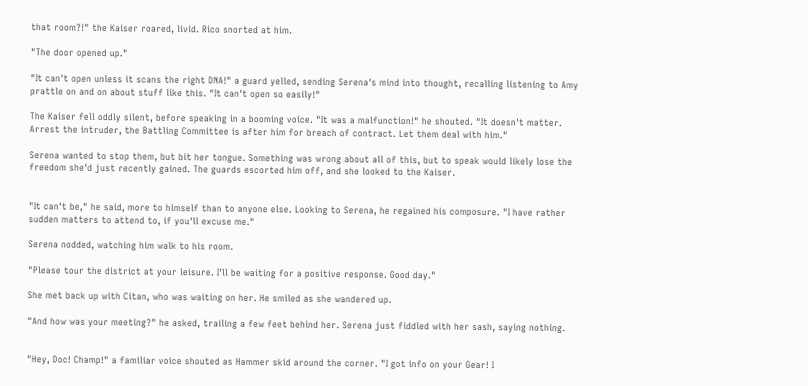that room?!" the Kaiser roared, livid. Rico snorted at him.

"The door opened up."

"It can't open unless it scans the right DNA!" a guard yelled, sending Serena's mind into thought, recalling listening to Amy prattle on and on about stuff like this. "It can't open so easily!"

The Kaiser fell oddly silent, before speaking in a booming voice. "It was a malfunction!" he shouted. "It doesn't matter. Arrest the intruder, the Battling Committee is after him for breach of contract. Let them deal with him."

Serena wanted to stop them, but bit her tongue. Something was wrong about all of this, but to speak would likely lose the freedom she'd just recently gained. The guards escorted him off, and she looked to the Kaiser.


"It can't be," he said, more to himself than to anyone else. Looking to Serena, he regained his composure. "I have rather sudden matters to attend to, if you'll excuse me."

Serena nodded, watching him walk to his room.

"Please tour the district at your leisure. I'll be waiting for a positive response. Good day."

She met back up with Citan, who was waiting on her. He smiled as she wandered up.

"And how was your meeting?" he asked, trailing a few feet behind her. Serena just fiddled with her sash, saying nothing.


"Hey, Doc! Champ!" a familiar voice shouted as Hammer skid around the corner. "I got info on your Gear! I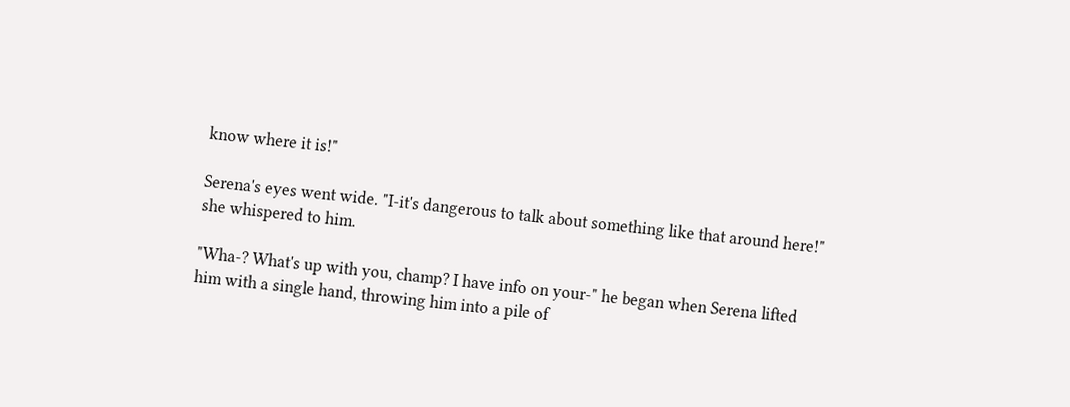know where it is!"

Serena's eyes went wide. "I-it's dangerous to talk about something like that around here!" she whispered to him.

"Wha-? What's up with you, champ? I have info on your-" he began when Serena lifted him with a single hand, throwing him into a pile of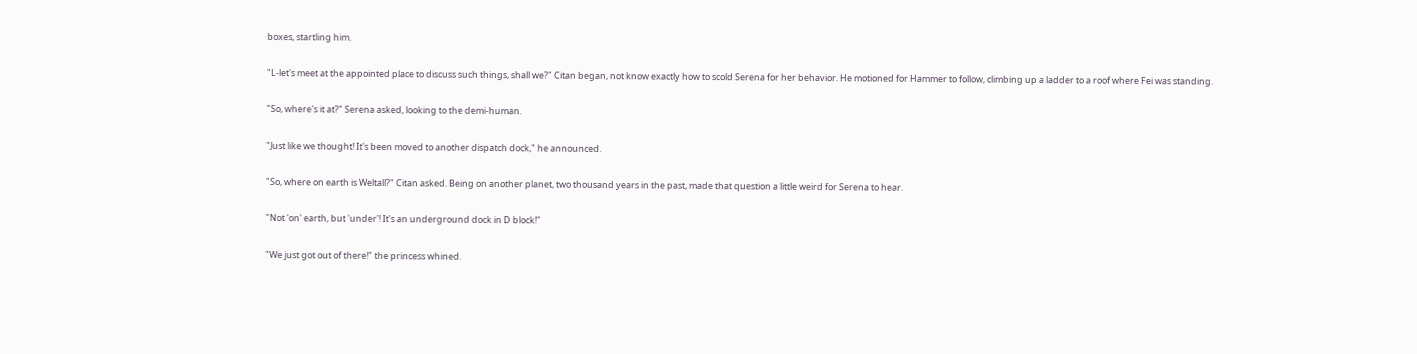boxes, startling him.

"L-let's meet at the appointed place to discuss such things, shall we?" Citan began, not know exactly how to scold Serena for her behavior. He motioned for Hammer to follow, climbing up a ladder to a roof where Fei was standing.

"So, where's it at?" Serena asked, looking to the demi-human.

"Just like we thought! It's been moved to another dispatch dock," he announced.

"So, where on earth is Weltall?" Citan asked. Being on another planet, two thousand years in the past, made that question a little weird for Serena to hear.

"Not 'on' earth, but 'under'! It's an underground dock in D block!"

"We just got out of there!" the princess whined.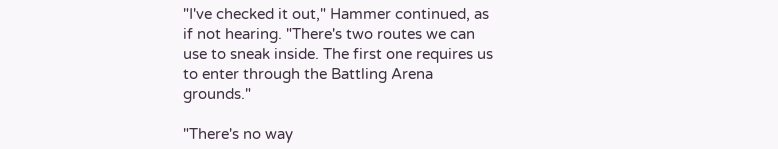"I've checked it out," Hammer continued, as if not hearing. "There's two routes we can use to sneak inside. The first one requires us to enter through the Battling Arena grounds."

"There's no way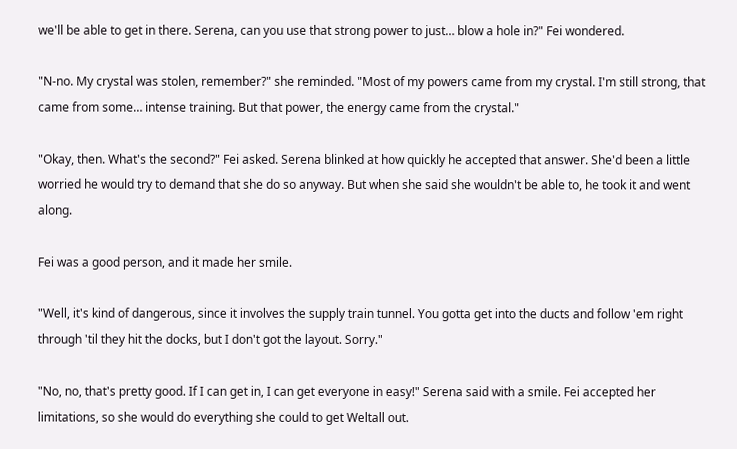we'll be able to get in there. Serena, can you use that strong power to just… blow a hole in?" Fei wondered.

"N-no. My crystal was stolen, remember?" she reminded. "Most of my powers came from my crystal. I'm still strong, that came from some… intense training. But that power, the energy came from the crystal."

"Okay, then. What's the second?" Fei asked. Serena blinked at how quickly he accepted that answer. She'd been a little worried he would try to demand that she do so anyway. But when she said she wouldn't be able to, he took it and went along.

Fei was a good person, and it made her smile.

"Well, it's kind of dangerous, since it involves the supply train tunnel. You gotta get into the ducts and follow 'em right through 'til they hit the docks, but I don't got the layout. Sorry."

"No, no, that's pretty good. If I can get in, I can get everyone in easy!" Serena said with a smile. Fei accepted her limitations, so she would do everything she could to get Weltall out.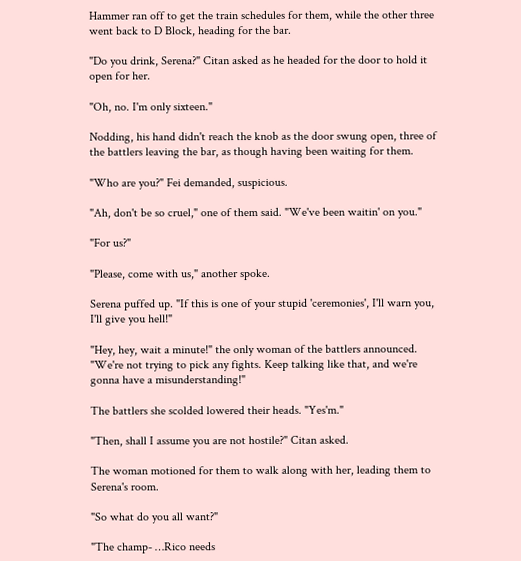Hammer ran off to get the train schedules for them, while the other three went back to D Block, heading for the bar.

"Do you drink, Serena?" Citan asked as he headed for the door to hold it open for her.

"Oh, no. I'm only sixteen."

Nodding, his hand didn't reach the knob as the door swung open, three of the battlers leaving the bar, as though having been waiting for them.

"Who are you?" Fei demanded, suspicious.

"Ah, don't be so cruel," one of them said. "We've been waitin' on you."

"For us?"

"Please, come with us," another spoke.

Serena puffed up. "If this is one of your stupid 'ceremonies', I'll warn you, I'll give you hell!"

"Hey, hey, wait a minute!" the only woman of the battlers announced. "We're not trying to pick any fights. Keep talking like that, and we're gonna have a misunderstanding!"

The battlers she scolded lowered their heads. "Yes'm."

"Then, shall I assume you are not hostile?" Citan asked.

The woman motioned for them to walk along with her, leading them to Serena's room.

"So what do you all want?"

"The champ- …Rico needs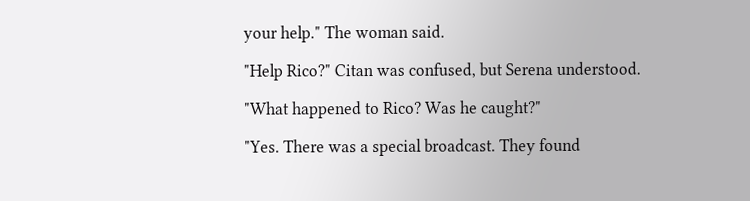your help." The woman said.

"Help Rico?" Citan was confused, but Serena understood.

"What happened to Rico? Was he caught?"

"Yes. There was a special broadcast. They found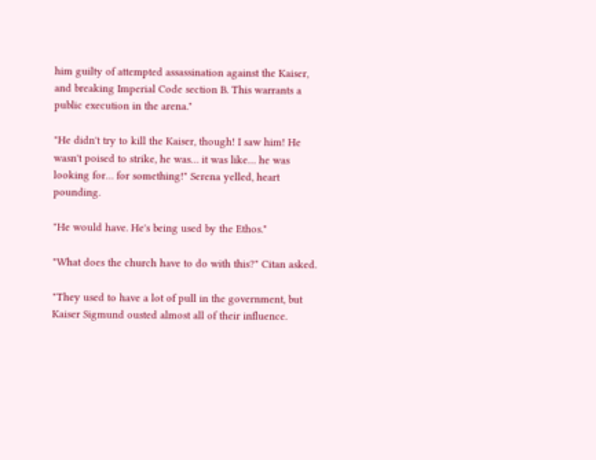him guilty of attempted assassination against the Kaiser, and breaking Imperial Code section B. This warrants a public execution in the arena."

"He didn't try to kill the Kaiser, though! I saw him! He wasn't poised to strike, he was… it was like… he was looking for… for something!" Serena yelled, heart pounding.

"He would have. He's being used by the Ethos."

"What does the church have to do with this?" Citan asked.

"They used to have a lot of pull in the government, but Kaiser Sigmund ousted almost all of their influence.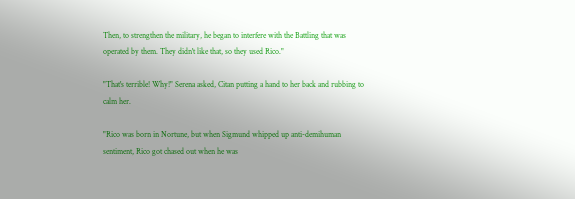Then, to strengthen the military, he began to interfere with the Battling that was operated by them. They didn't like that, so they used Rico."

"That's terrible! Why!" Serena asked, Citan putting a hand to her back and rubbing to calm her.

"Rico was born in Nortune, but when Sigmund whipped up anti-demihuman sentiment, Rico got chased out when he was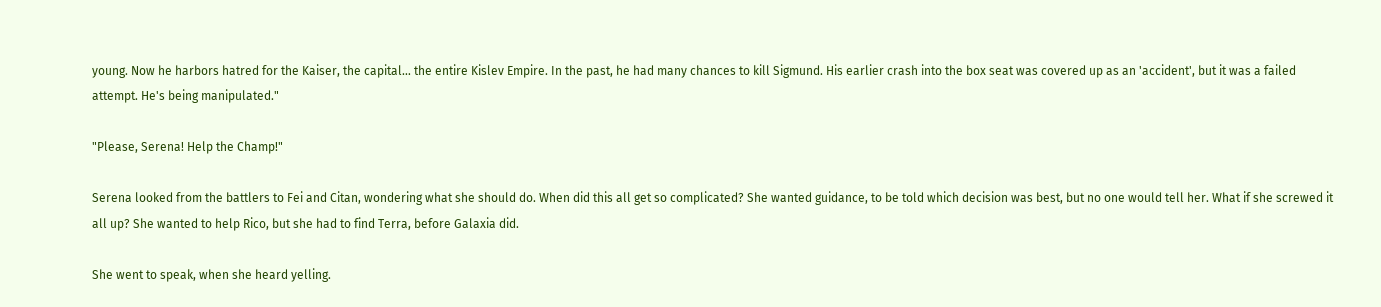young. Now he harbors hatred for the Kaiser, the capital… the entire Kislev Empire. In the past, he had many chances to kill Sigmund. His earlier crash into the box seat was covered up as an 'accident', but it was a failed attempt. He's being manipulated."

"Please, Serena! Help the Champ!"

Serena looked from the battlers to Fei and Citan, wondering what she should do. When did this all get so complicated? She wanted guidance, to be told which decision was best, but no one would tell her. What if she screwed it all up? She wanted to help Rico, but she had to find Terra, before Galaxia did.

She went to speak, when she heard yelling.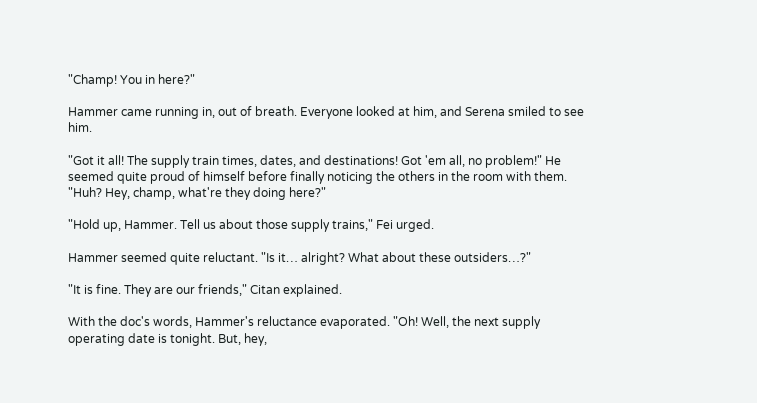"Champ! You in here?"

Hammer came running in, out of breath. Everyone looked at him, and Serena smiled to see him.

"Got it all! The supply train times, dates, and destinations! Got 'em all, no problem!" He seemed quite proud of himself before finally noticing the others in the room with them. "Huh? Hey, champ, what're they doing here?"

"Hold up, Hammer. Tell us about those supply trains," Fei urged.

Hammer seemed quite reluctant. "Is it… alright? What about these outsiders…?"

"It is fine. They are our friends," Citan explained.

With the doc's words, Hammer's reluctance evaporated. "Oh! Well, the next supply operating date is tonight. But, hey,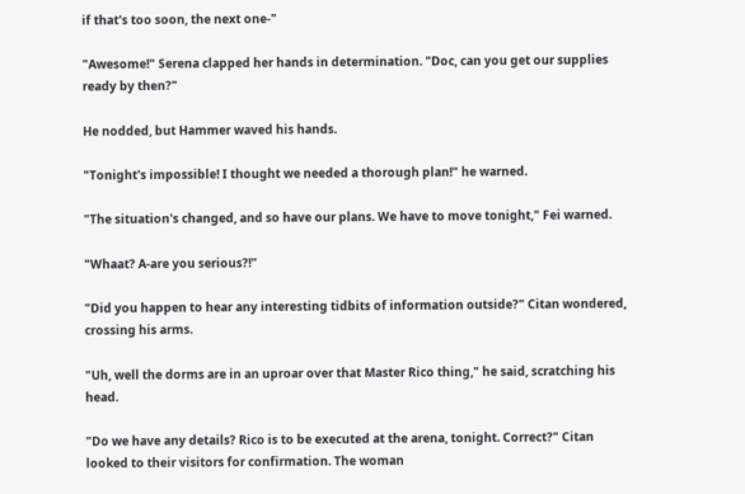if that's too soon, the next one-"

"Awesome!" Serena clapped her hands in determination. "Doc, can you get our supplies ready by then?"

He nodded, but Hammer waved his hands.

"Tonight's impossible! I thought we needed a thorough plan!" he warned.

"The situation's changed, and so have our plans. We have to move tonight," Fei warned.

"Whaat? A-are you serious?!"

"Did you happen to hear any interesting tidbits of information outside?" Citan wondered, crossing his arms.

"Uh, well the dorms are in an uproar over that Master Rico thing," he said, scratching his head.

"Do we have any details? Rico is to be executed at the arena, tonight. Correct?" Citan looked to their visitors for confirmation. The woman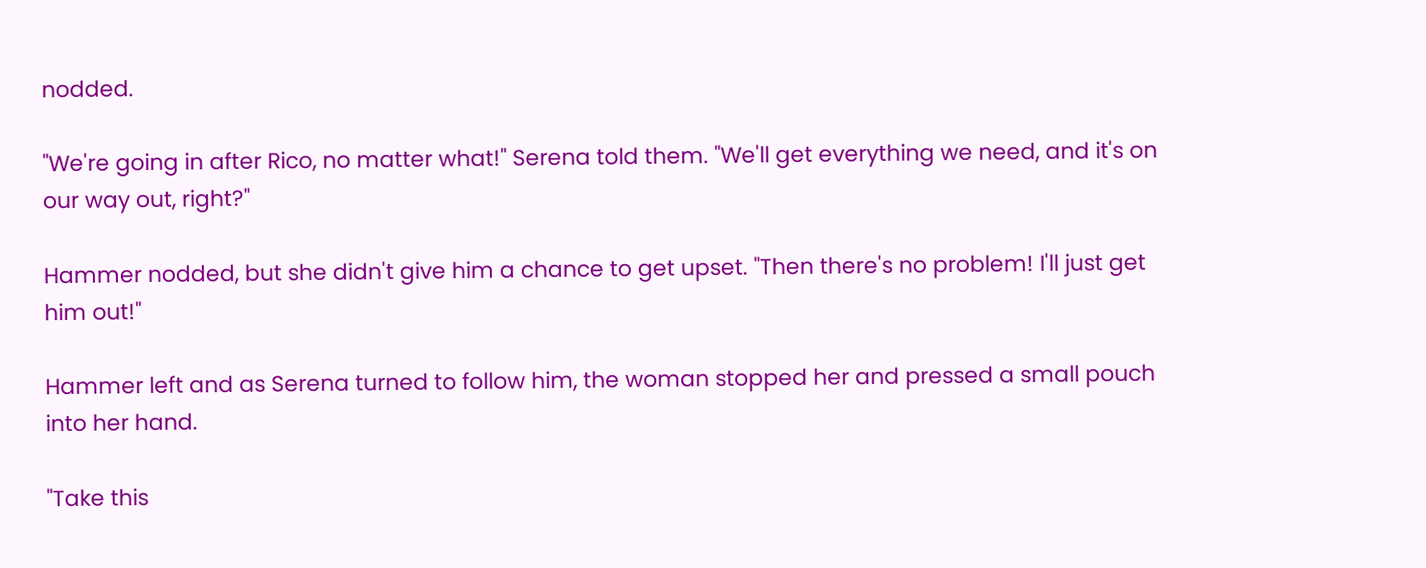nodded.

"We're going in after Rico, no matter what!" Serena told them. "We'll get everything we need, and it's on our way out, right?"

Hammer nodded, but she didn't give him a chance to get upset. "Then there's no problem! I'll just get him out!"

Hammer left and as Serena turned to follow him, the woman stopped her and pressed a small pouch into her hand.

"Take this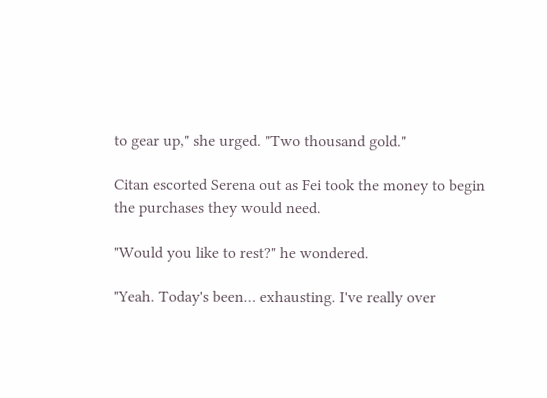to gear up," she urged. "Two thousand gold."

Citan escorted Serena out as Fei took the money to begin the purchases they would need.

"Would you like to rest?" he wondered.

"Yeah. Today's been… exhausting. I've really over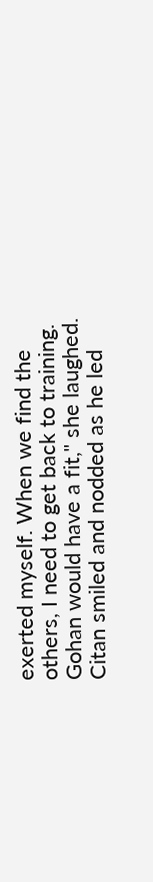exerted myself. When we find the others, I need to get back to training. Gohan would have a fit," she laughed. Citan smiled and nodded as he led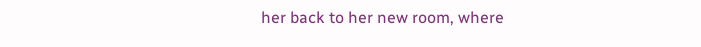her back to her new room, where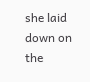she laid down on the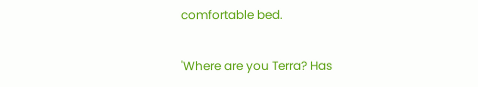comfortable bed.

'Where are you Terra? Has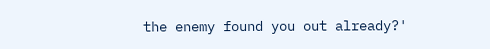the enemy found you out already?'